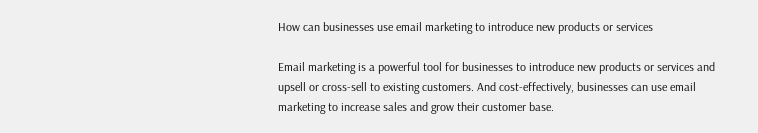How can businesses use email marketing to introduce new products or services

Email marketing is a powerful tool for businesses to introduce new products or services and upsell or cross-sell to existing customers. And cost-effectively, businesses can use email marketing to increase sales and grow their customer base.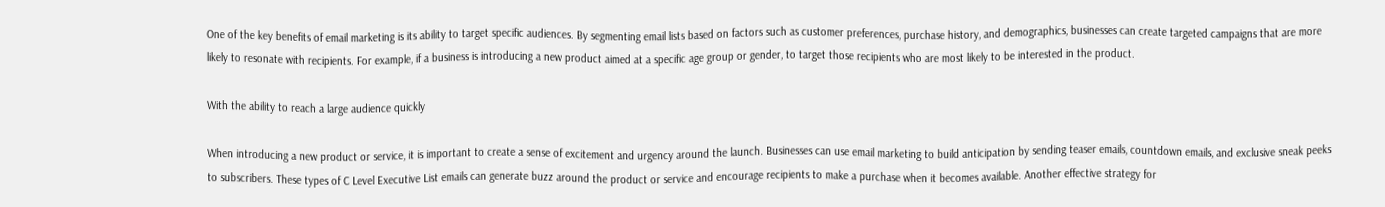One of the key benefits of email marketing is its ability to target specific audiences. By segmenting email lists based on factors such as customer preferences, purchase history, and demographics, businesses can create targeted campaigns that are more likely to resonate with recipients. For example, if a business is introducing a new product aimed at a specific age group or gender, to target those recipients who are most likely to be interested in the product.

With the ability to reach a large audience quickly

When introducing a new product or service, it is important to create a sense of excitement and urgency around the launch. Businesses can use email marketing to build anticipation by sending teaser emails, countdown emails, and exclusive sneak peeks to subscribers. These types of C Level Executive List emails can generate buzz around the product or service and encourage recipients to make a purchase when it becomes available. Another effective strategy for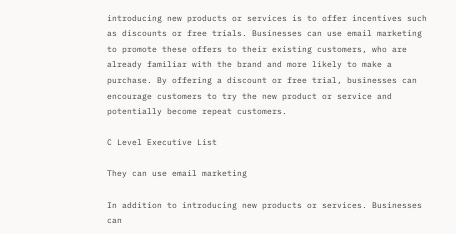introducing new products or services is to offer incentives such as discounts or free trials. Businesses can use email marketing to promote these offers to their existing customers, who are already familiar with the brand and more likely to make a purchase. By offering a discount or free trial, businesses can encourage customers to try the new product or service and potentially become repeat customers.

C Level Executive List

They can use email marketing

In addition to introducing new products or services. Businesses can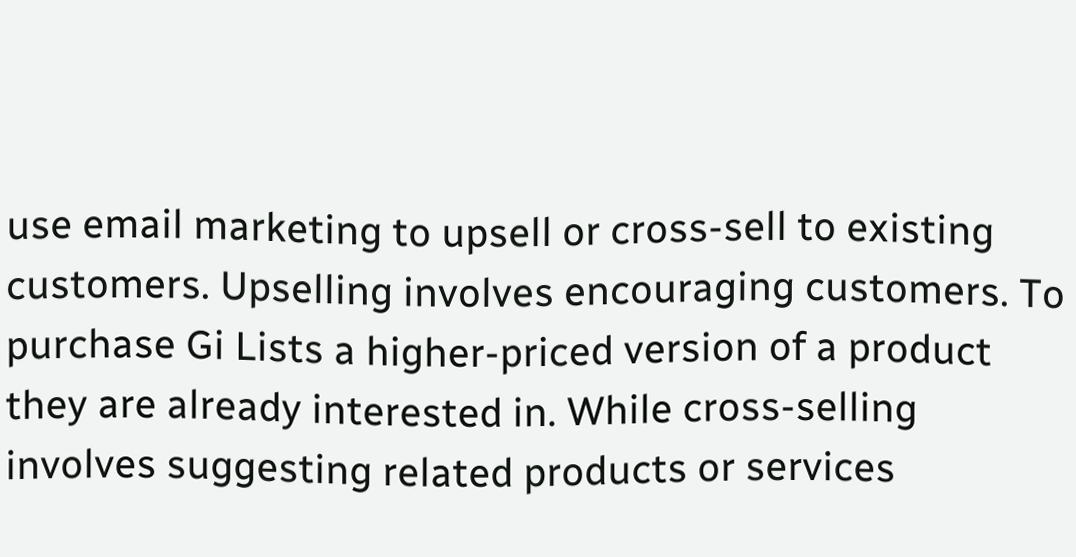use email marketing to upsell or cross-sell to existing customers. Upselling involves encouraging customers. To purchase Gi Lists a higher-priced version of a product they are already interested in. While cross-selling involves suggesting related products or services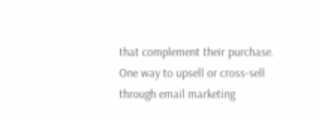that complement their purchase. One way to upsell or cross-sell through email marketing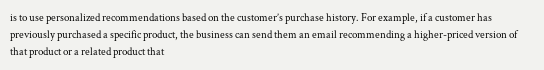is to use personalized recommendations based on the customer’s purchase history. For example, if a customer has previously purchased a specific product, the business can send them an email recommending a higher-priced version of that product or a related product that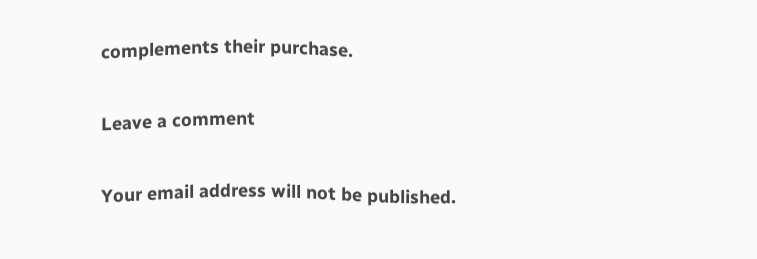complements their purchase.

Leave a comment

Your email address will not be published.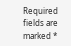Required fields are marked *